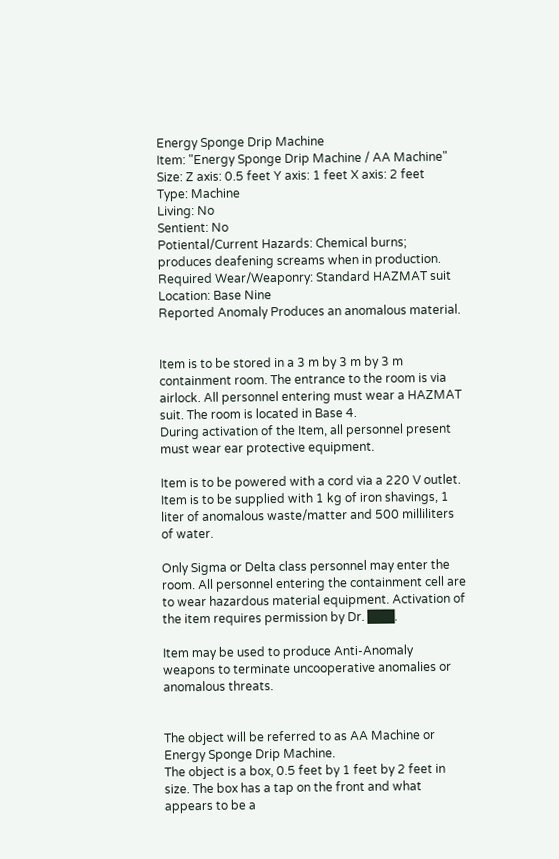Energy Sponge Drip Machine
Item: "Energy Sponge Drip Machine / AA Machine"
Size: Z axis: 0.5 feet Y axis: 1 feet X axis: 2 feet
Type: Machine
Living: No
Sentient: No
Potiental/Current Hazards: Chemical burns; produces deafening screams when in production.
Required Wear/Weaponry: Standard HAZMAT suit
Location: Base Nine
Reported Anomaly Produces an anomalous material.


Item is to be stored in a 3 m by 3 m by 3 m containment room. The entrance to the room is via airlock. All personnel entering must wear a HAZMAT suit. The room is located in Base 4.
During activation of the Item, all personnel present must wear ear protective equipment.

Item is to be powered with a cord via a 220 V outlet. Item is to be supplied with 1 kg of iron shavings, 1 liter of anomalous waste/matter and 500 milliliters of water.

Only Sigma or Delta class personnel may enter the room. All personnel entering the containment cell are to wear hazardous material equipment. Activation of the item requires permission by Dr. ███.

Item may be used to produce Anti-Anomaly weapons to terminate uncooperative anomalies or anomalous threats.


The object will be referred to as AA Machine or Energy Sponge Drip Machine.
The object is a box, 0.5 feet by 1 feet by 2 feet in size. The box has a tap on the front and what appears to be a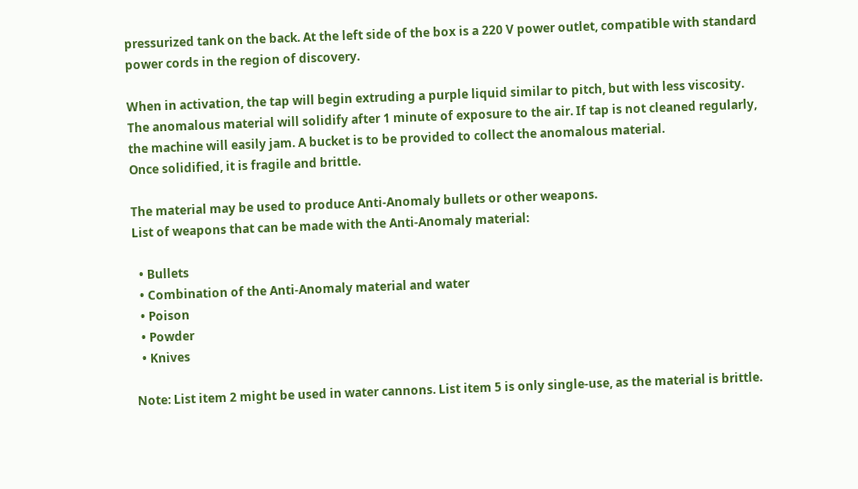pressurized tank on the back. At the left side of the box is a 220 V power outlet, compatible with standard power cords in the region of discovery.

When in activation, the tap will begin extruding a purple liquid similar to pitch, but with less viscosity.
The anomalous material will solidify after 1 minute of exposure to the air. If tap is not cleaned regularly, the machine will easily jam. A bucket is to be provided to collect the anomalous material.
Once solidified, it is fragile and brittle.

The material may be used to produce Anti-Anomaly bullets or other weapons.
List of weapons that can be made with the Anti-Anomaly material:

  • Bullets
  • Combination of the Anti-Anomaly material and water
  • Poison
  • Powder
  • Knives

Note: List item 2 might be used in water cannons. List item 5 is only single-use, as the material is brittle.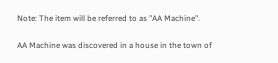Note: The item will be referred to as "AA Machine".

AA Machine was discovered in a house in the town of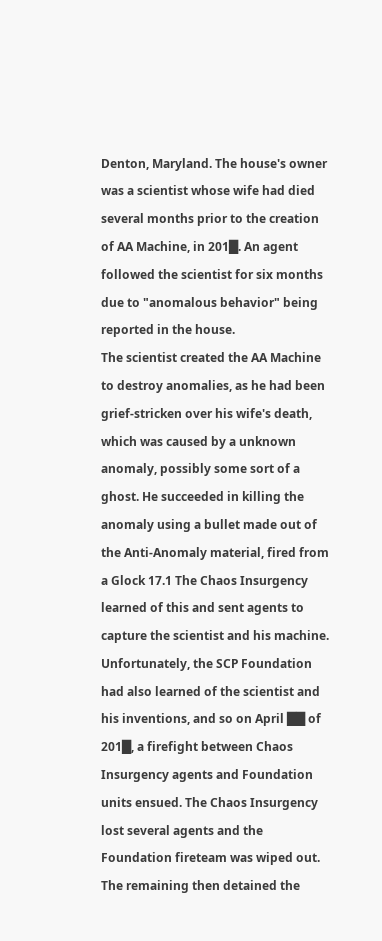Denton, Maryland. The house's owner was a scientist whose wife had died several months prior to the creation of AA Machine, in 201█. An agent followed the scientist for six months due to "anomalous behavior" being reported in the house.
The scientist created the AA Machine to destroy anomalies, as he had been grief-stricken over his wife's death, which was caused by a unknown anomaly, possibly some sort of a ghost. He succeeded in killing the anomaly using a bullet made out of the Anti-Anomaly material, fired from a Glock 17.1 The Chaos Insurgency learned of this and sent agents to capture the scientist and his machine.
Unfortunately, the SCP Foundation had also learned of the scientist and his inventions, and so on April ██ of 201█, a firefight between Chaos Insurgency agents and Foundation units ensued. The Chaos Insurgency lost several agents and the Foundation fireteam was wiped out. The remaining then detained the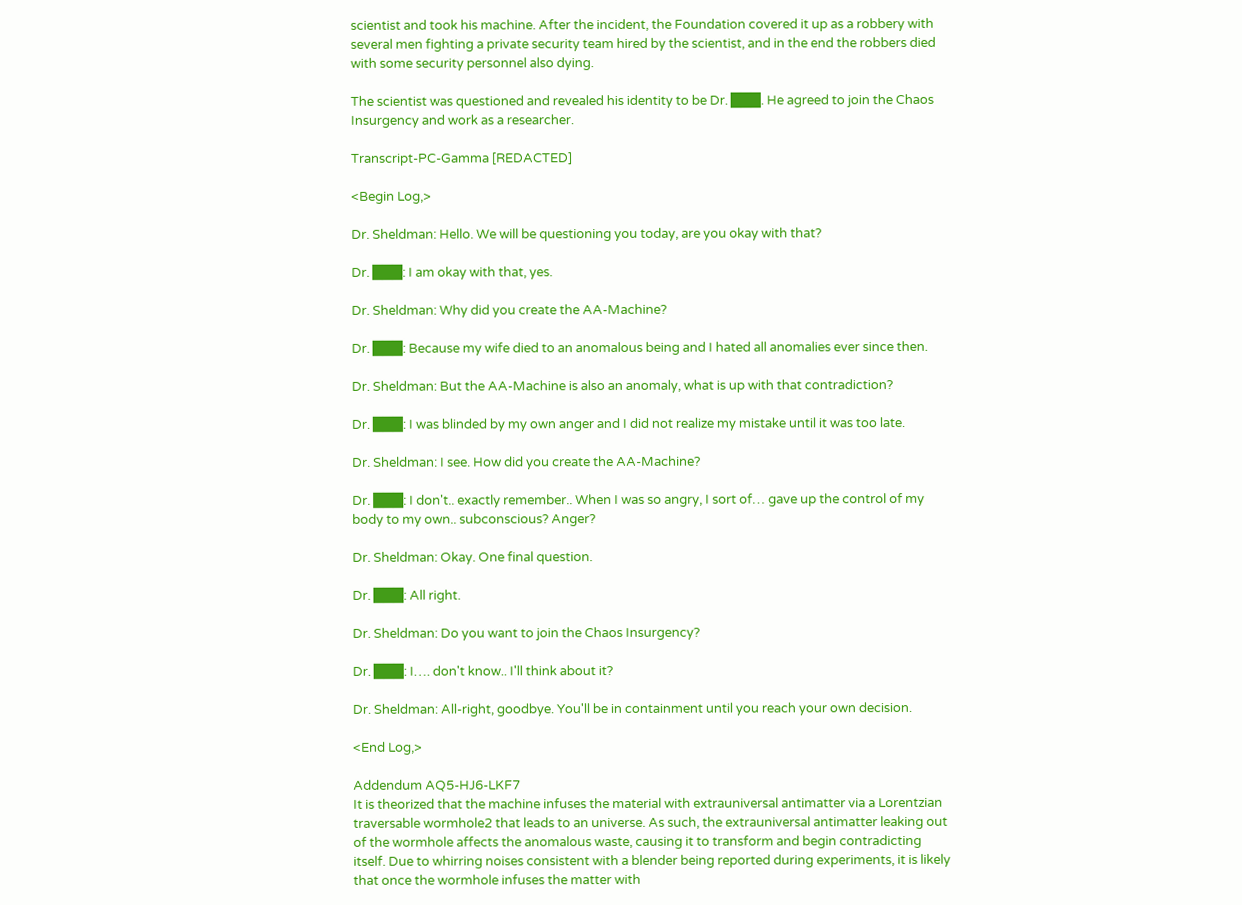scientist and took his machine. After the incident, the Foundation covered it up as a robbery with several men fighting a private security team hired by the scientist, and in the end the robbers died with some security personnel also dying.

The scientist was questioned and revealed his identity to be Dr. ███. He agreed to join the Chaos Insurgency and work as a researcher.

Transcript-PC-Gamma [REDACTED]

<Begin Log,>

Dr. Sheldman: Hello. We will be questioning you today, are you okay with that?

Dr. ███: I am okay with that, yes.

Dr. Sheldman: Why did you create the AA-Machine?

Dr. ███: Because my wife died to an anomalous being and I hated all anomalies ever since then.

Dr. Sheldman: But the AA-Machine is also an anomaly, what is up with that contradiction?

Dr. ███: I was blinded by my own anger and I did not realize my mistake until it was too late.

Dr. Sheldman: I see. How did you create the AA-Machine?

Dr. ███: I don't.. exactly remember.. When I was so angry, I sort of… gave up the control of my body to my own.. subconscious? Anger?

Dr. Sheldman: Okay. One final question.

Dr. ███: All right.

Dr. Sheldman: Do you want to join the Chaos Insurgency?

Dr. ███: I…. don't know.. I'll think about it?

Dr. Sheldman: All-right, goodbye. You'll be in containment until you reach your own decision.

<End Log,>

Addendum AQ5-HJ6-LKF7
It is theorized that the machine infuses the material with extrauniversal antimatter via a Lorentzian traversable wormhole2 that leads to an universe. As such, the extrauniversal antimatter leaking out of the wormhole affects the anomalous waste, causing it to transform and begin contradicting itself. Due to whirring noises consistent with a blender being reported during experiments, it is likely that once the wormhole infuses the matter with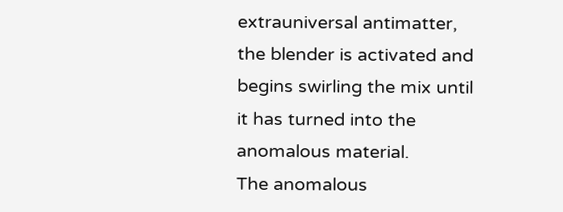extrauniversal antimatter, the blender is activated and begins swirling the mix until it has turned into the anomalous material.
The anomalous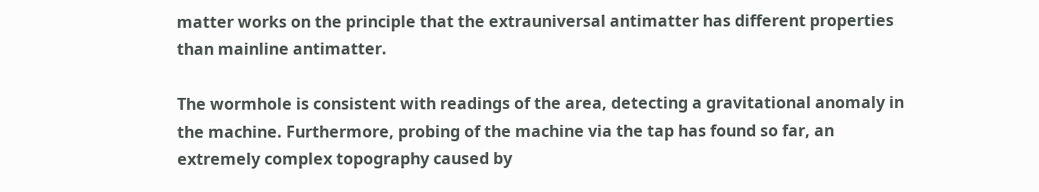matter works on the principle that the extrauniversal antimatter has different properties than mainline antimatter.

The wormhole is consistent with readings of the area, detecting a gravitational anomaly in the machine. Furthermore, probing of the machine via the tap has found so far, an extremely complex topography caused by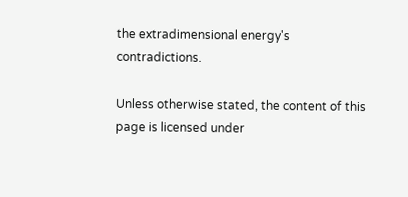the extradimensional energy's contradictions.

Unless otherwise stated, the content of this page is licensed under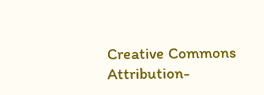Creative Commons Attribution-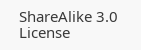ShareAlike 3.0 License